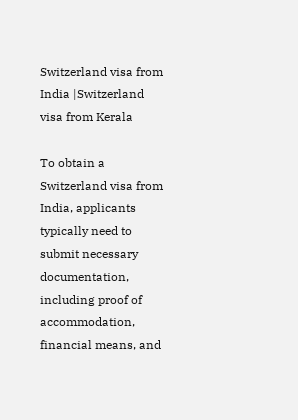Switzerland visa from India |Switzerland visa from Kerala

To obtain a Switzerland visa from India, applicants typically need to submit necessary documentation, including proof of accommodation, financial means, and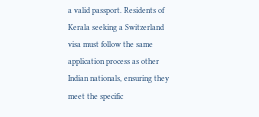a valid passport. Residents of Kerala seeking a Switzerland visa must follow the same application process as other Indian nationals, ensuring they meet the specific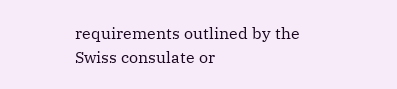requirements outlined by the Swiss consulate or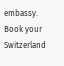embassy. Book your Switzerland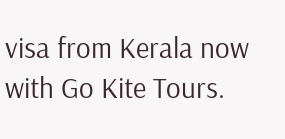visa from Kerala now with Go Kite Tours.